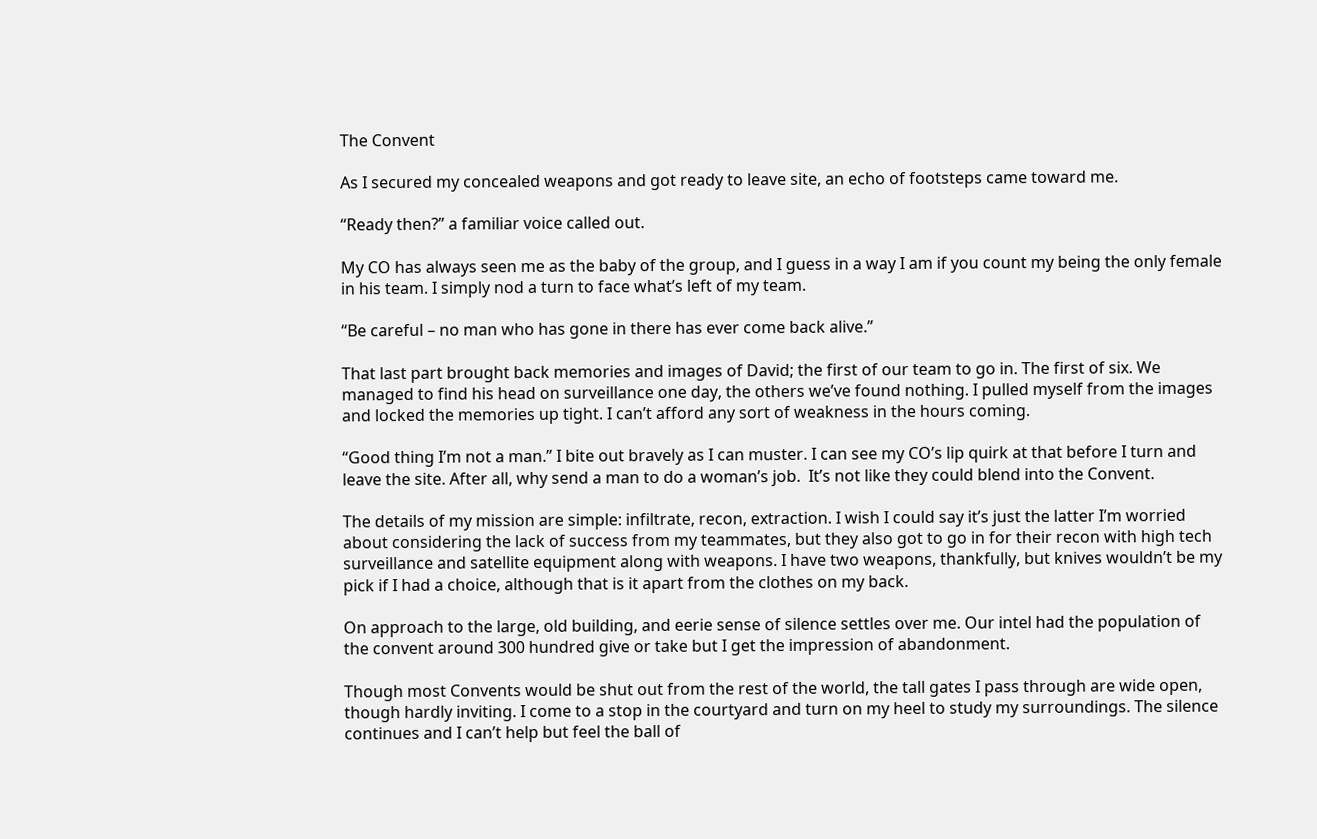The Convent

As I secured my concealed weapons and got ready to leave site, an echo of footsteps came toward me.

“Ready then?” a familiar voice called out.

My CO has always seen me as the baby of the group, and I guess in a way I am if you count my being the only female in his team. I simply nod a turn to face what’s left of my team.

“Be careful – no man who has gone in there has ever come back alive.”

That last part brought back memories and images of David; the first of our team to go in. The first of six. We managed to find his head on surveillance one day, the others we’ve found nothing. I pulled myself from the images and locked the memories up tight. I can’t afford any sort of weakness in the hours coming.

“Good thing I’m not a man.” I bite out bravely as I can muster. I can see my CO’s lip quirk at that before I turn and leave the site. After all, why send a man to do a woman’s job.  It’s not like they could blend into the Convent.

The details of my mission are simple: infiltrate, recon, extraction. I wish I could say it’s just the latter I’m worried about considering the lack of success from my teammates, but they also got to go in for their recon with high tech surveillance and satellite equipment along with weapons. I have two weapons, thankfully, but knives wouldn’t be my pick if I had a choice, although that is it apart from the clothes on my back.

On approach to the large, old building, and eerie sense of silence settles over me. Our intel had the population of the convent around 300 hundred give or take but I get the impression of abandonment.

Though most Convents would be shut out from the rest of the world, the tall gates I pass through are wide open, though hardly inviting. I come to a stop in the courtyard and turn on my heel to study my surroundings. The silence continues and I can’t help but feel the ball of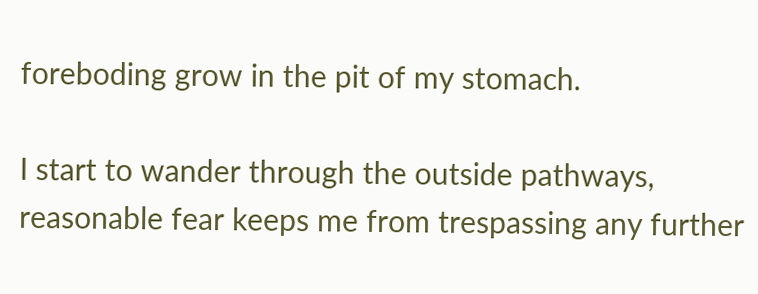foreboding grow in the pit of my stomach.

I start to wander through the outside pathways, reasonable fear keeps me from trespassing any further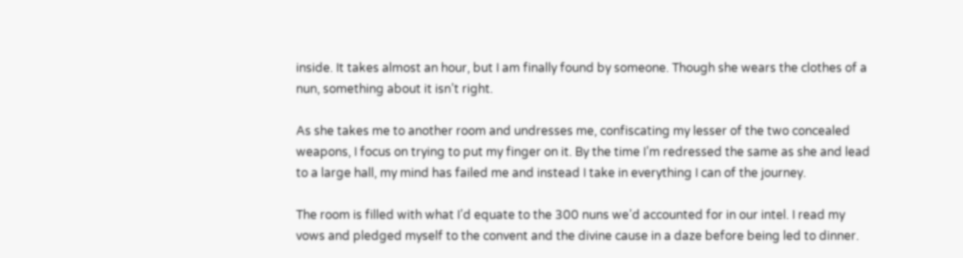inside. It takes almost an hour, but I am finally found by someone. Though she wears the clothes of a nun, something about it isn’t right.

As she takes me to another room and undresses me, confiscating my lesser of the two concealed weapons, I focus on trying to put my finger on it. By the time I’m redressed the same as she and lead to a large hall, my mind has failed me and instead I take in everything I can of the journey.

The room is filled with what I’d equate to the 300 nuns we’d accounted for in our intel. I read my vows and pledged myself to the convent and the divine cause in a daze before being led to dinner.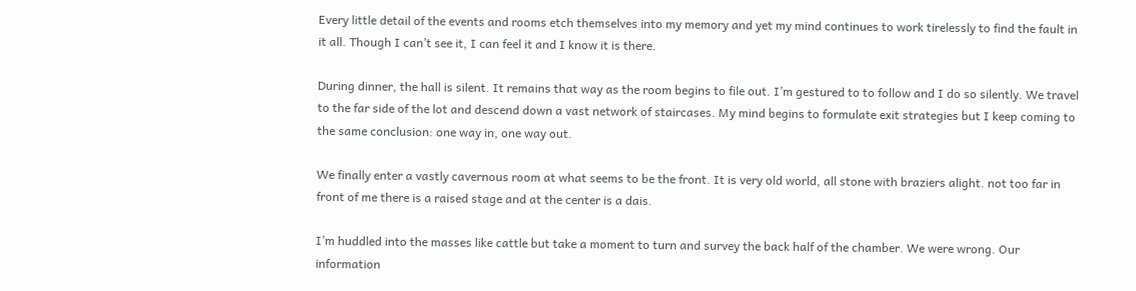Every little detail of the events and rooms etch themselves into my memory and yet my mind continues to work tirelessly to find the fault in it all. Though I can’t see it, I can feel it and I know it is there.

During dinner, the hall is silent. It remains that way as the room begins to file out. I’m gestured to to follow and I do so silently. We travel to the far side of the lot and descend down a vast network of staircases. My mind begins to formulate exit strategies but I keep coming to the same conclusion: one way in, one way out.

We finally enter a vastly cavernous room at what seems to be the front. It is very old world, all stone with braziers alight. not too far in front of me there is a raised stage and at the center is a dais.

I’m huddled into the masses like cattle but take a moment to turn and survey the back half of the chamber. We were wrong. Our information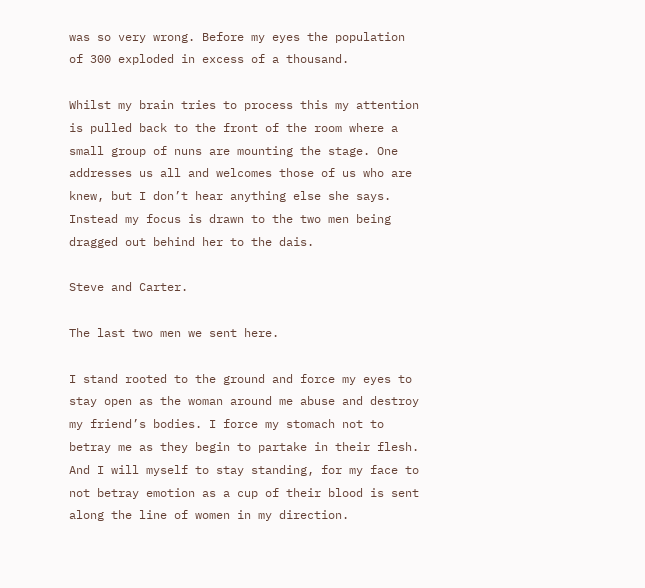was so very wrong. Before my eyes the population of 300 exploded in excess of a thousand.

Whilst my brain tries to process this my attention is pulled back to the front of the room where a small group of nuns are mounting the stage. One addresses us all and welcomes those of us who are knew, but I don’t hear anything else she says. Instead my focus is drawn to the two men being dragged out behind her to the dais.

Steve and Carter.

The last two men we sent here.

I stand rooted to the ground and force my eyes to stay open as the woman around me abuse and destroy my friend’s bodies. I force my stomach not to betray me as they begin to partake in their flesh. And I will myself to stay standing, for my face to not betray emotion as a cup of their blood is sent along the line of women in my direction.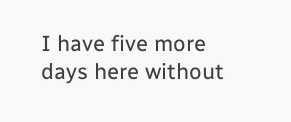I have five more days here without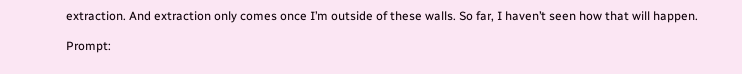extraction. And extraction only comes once I’m outside of these walls. So far, I haven’t seen how that will happen.

Prompt: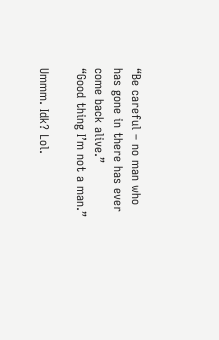“Be careful – no man who has gone in there has ever come back alive.”
“Good thing I’m not a man.”

Ummm. Idk? Lol.